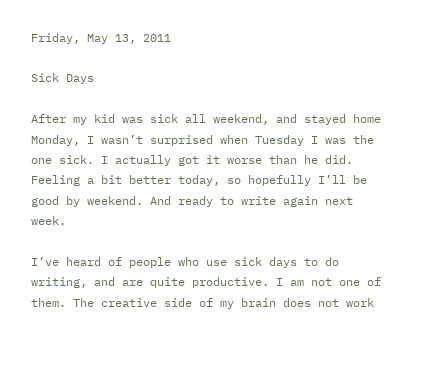Friday, May 13, 2011

Sick Days

After my kid was sick all weekend, and stayed home Monday, I wasn’t surprised when Tuesday I was the one sick. I actually got it worse than he did. Feeling a bit better today, so hopefully I’ll be good by weekend. And ready to write again next week.

I’ve heard of people who use sick days to do writing, and are quite productive. I am not one of them. The creative side of my brain does not work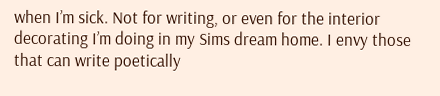when I’m sick. Not for writing, or even for the interior decorating I’m doing in my Sims dream home. I envy those that can write poetically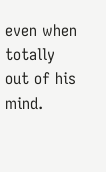even when totally out of his mind.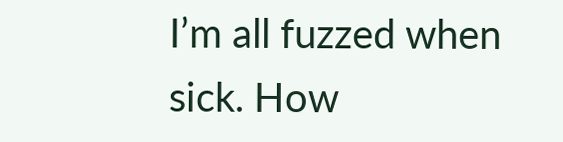I’m all fuzzed when sick. How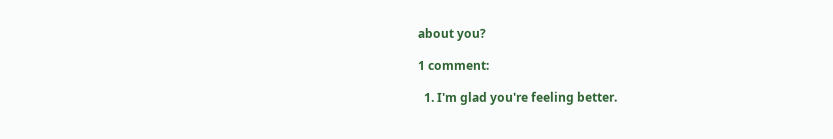about you?

1 comment:

  1. I'm glad you're feeling better.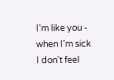I'm like you - when I'm sick I don't feel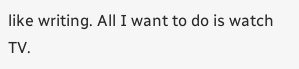like writing. All I want to do is watch TV.